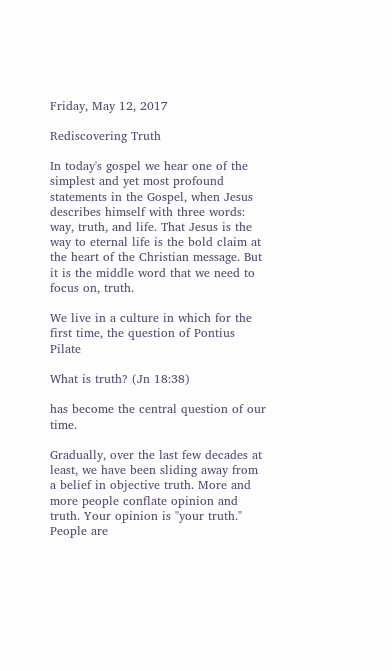Friday, May 12, 2017

Rediscovering Truth

In today's gospel we hear one of the simplest and yet most profound statements in the Gospel, when Jesus describes himself with three words: way, truth, and life. That Jesus is the way to eternal life is the bold claim at the heart of the Christian message. But it is the middle word that we need to focus on, truth.

We live in a culture in which for the first time, the question of Pontius Pilate

What is truth? (Jn 18:38)

has become the central question of our time.

Gradually, over the last few decades at least, we have been sliding away from a belief in objective truth. More and more people conflate opinion and truth. Your opinion is "your truth." People are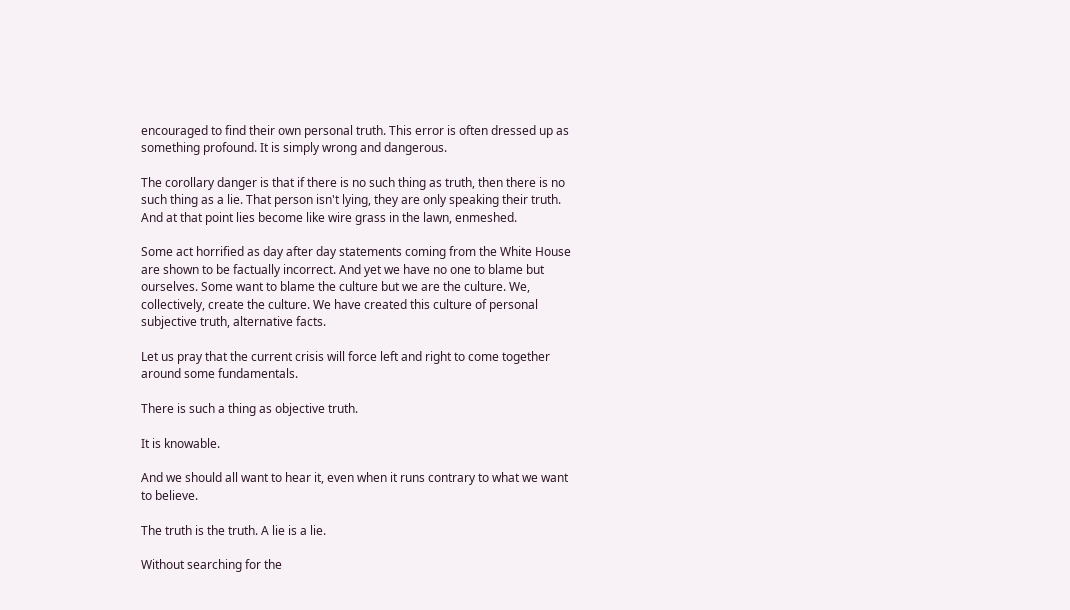encouraged to find their own personal truth. This error is often dressed up as something profound. It is simply wrong and dangerous.

The corollary danger is that if there is no such thing as truth, then there is no such thing as a lie. That person isn't lying, they are only speaking their truth. And at that point lies become like wire grass in the lawn, enmeshed.

Some act horrified as day after day statements coming from the White House are shown to be factually incorrect. And yet we have no one to blame but ourselves. Some want to blame the culture but we are the culture. We, collectively, create the culture. We have created this culture of personal subjective truth, alternative facts.

Let us pray that the current crisis will force left and right to come together around some fundamentals.

There is such a thing as objective truth.

It is knowable.

And we should all want to hear it, even when it runs contrary to what we want to believe.

The truth is the truth. A lie is a lie.

Without searching for the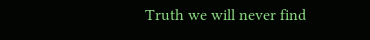Truth we will never find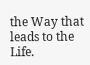the Way that leads to the Life.